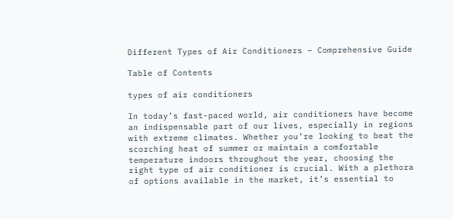Different Types of Air Conditioners – Comprehensive Guide

Table of Contents

types of air conditioners

In today’s fast-paced world, air conditioners have become an indispensable part of our lives, especially in regions with extreme climates. Whether you’re looking to beat the scorching heat of summer or maintain a comfortable temperature indoors throughout the year, choosing the right type of air conditioner is crucial. With a plethora of options available in the market, it’s essential to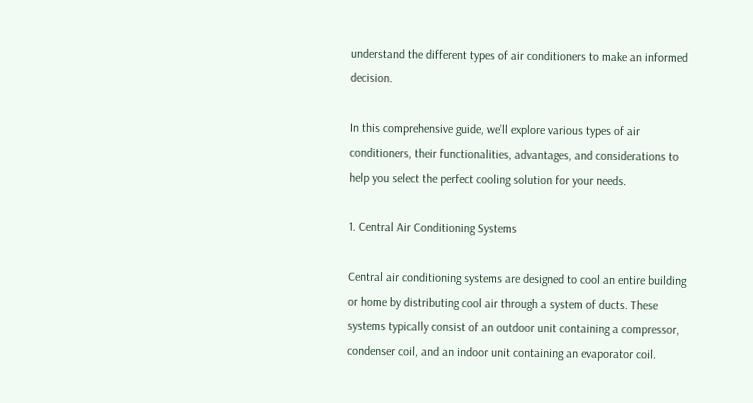understand the different types of air conditioners to make an informed decision.

In this comprehensive guide, we’ll explore various types of air conditioners, their functionalities, advantages, and considerations to help you select the perfect cooling solution for your needs.

1. Central Air Conditioning Systems

Central air conditioning systems are designed to cool an entire building or home by distributing cool air through a system of ducts. These systems typically consist of an outdoor unit containing a compressor, condenser coil, and an indoor unit containing an evaporator coil.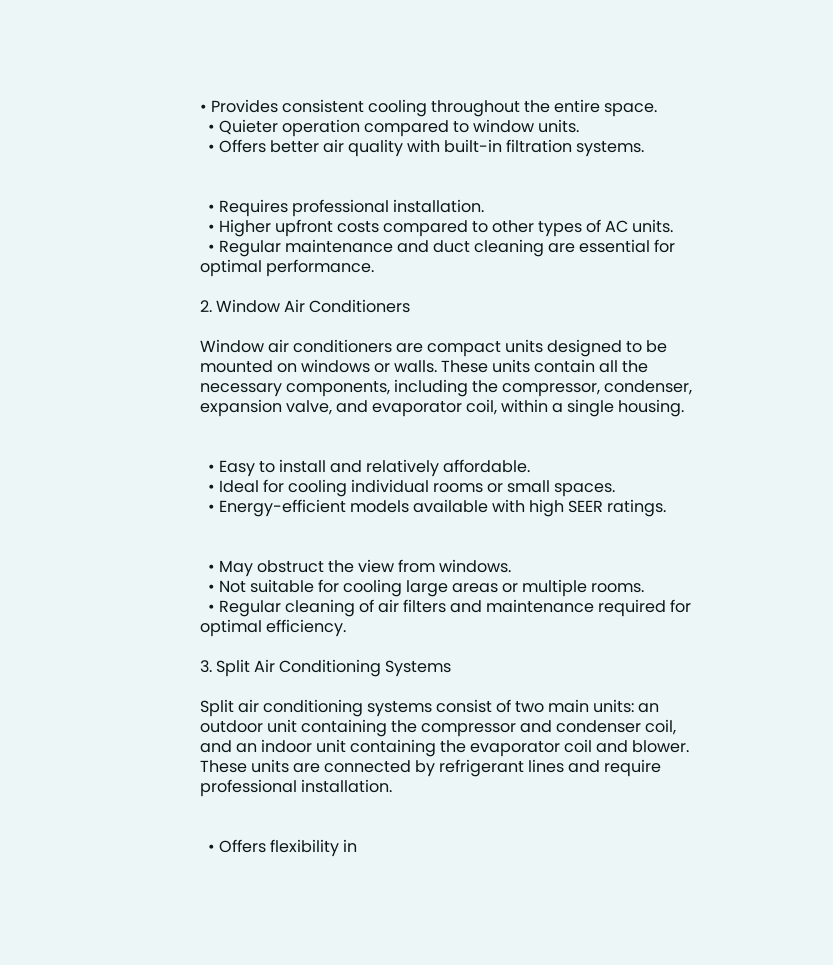• Provides consistent cooling throughout the entire space.
  • Quieter operation compared to window units.
  • Offers better air quality with built-in filtration systems.


  • Requires professional installation.
  • Higher upfront costs compared to other types of AC units.
  • Regular maintenance and duct cleaning are essential for optimal performance.

2. Window Air Conditioners

Window air conditioners are compact units designed to be mounted on windows or walls. These units contain all the necessary components, including the compressor, condenser, expansion valve, and evaporator coil, within a single housing.


  • Easy to install and relatively affordable.
  • Ideal for cooling individual rooms or small spaces.
  • Energy-efficient models available with high SEER ratings.


  • May obstruct the view from windows.
  • Not suitable for cooling large areas or multiple rooms.
  • Regular cleaning of air filters and maintenance required for optimal efficiency.

3. Split Air Conditioning Systems

Split air conditioning systems consist of two main units: an outdoor unit containing the compressor and condenser coil, and an indoor unit containing the evaporator coil and blower. These units are connected by refrigerant lines and require professional installation.


  • Offers flexibility in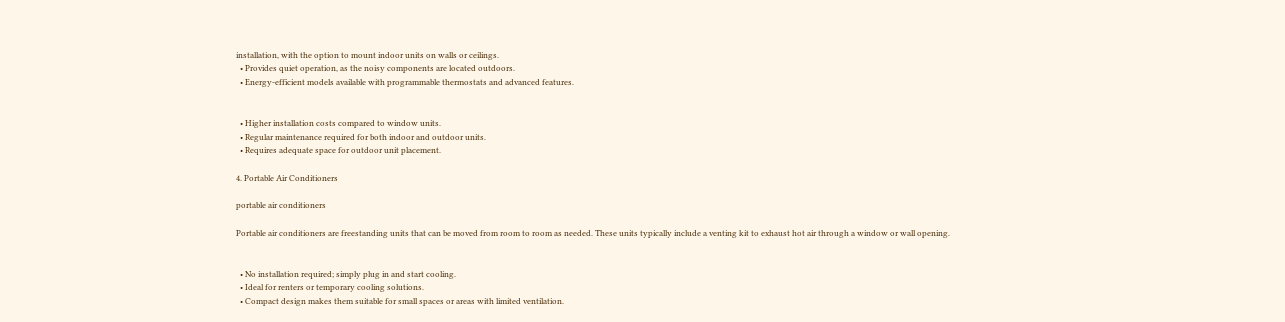installation, with the option to mount indoor units on walls or ceilings.
  • Provides quiet operation, as the noisy components are located outdoors.
  • Energy-efficient models available with programmable thermostats and advanced features.


  • Higher installation costs compared to window units.
  • Regular maintenance required for both indoor and outdoor units.
  • Requires adequate space for outdoor unit placement.

4. Portable Air Conditioners

portable air conditioners

Portable air conditioners are freestanding units that can be moved from room to room as needed. These units typically include a venting kit to exhaust hot air through a window or wall opening.


  • No installation required; simply plug in and start cooling.
  • Ideal for renters or temporary cooling solutions.
  • Compact design makes them suitable for small spaces or areas with limited ventilation.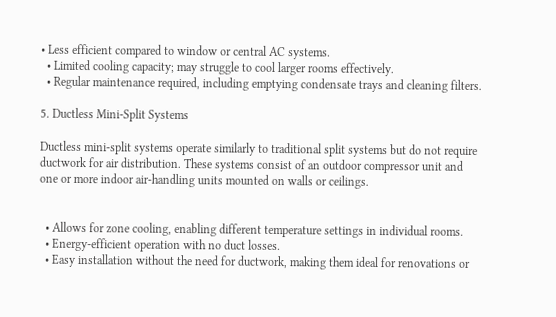• Less efficient compared to window or central AC systems.
  • Limited cooling capacity; may struggle to cool larger rooms effectively.
  • Regular maintenance required, including emptying condensate trays and cleaning filters.

5. Ductless Mini-Split Systems

Ductless mini-split systems operate similarly to traditional split systems but do not require ductwork for air distribution. These systems consist of an outdoor compressor unit and one or more indoor air-handling units mounted on walls or ceilings.


  • Allows for zone cooling, enabling different temperature settings in individual rooms.
  • Energy-efficient operation with no duct losses.
  • Easy installation without the need for ductwork, making them ideal for renovations or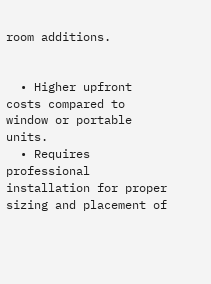room additions.


  • Higher upfront costs compared to window or portable units.
  • Requires professional installation for proper sizing and placement of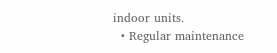indoor units.
  • Regular maintenance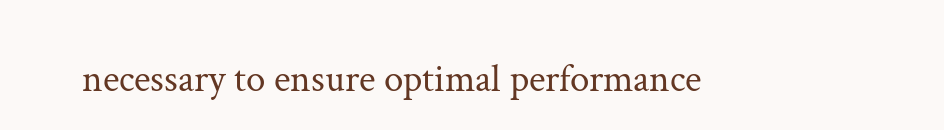necessary to ensure optimal performance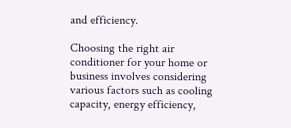and efficiency.

Choosing the right air conditioner for your home or business involves considering various factors such as cooling capacity, energy efficiency,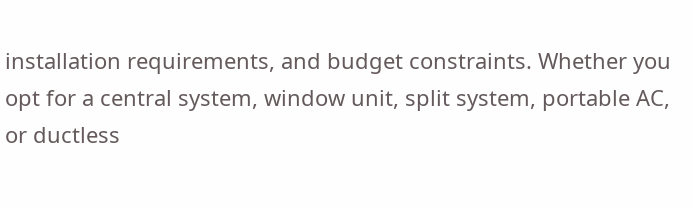installation requirements, and budget constraints. Whether you opt for a central system, window unit, split system, portable AC, or ductless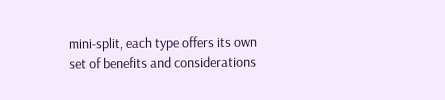mini-split, each type offers its own set of benefits and considerations